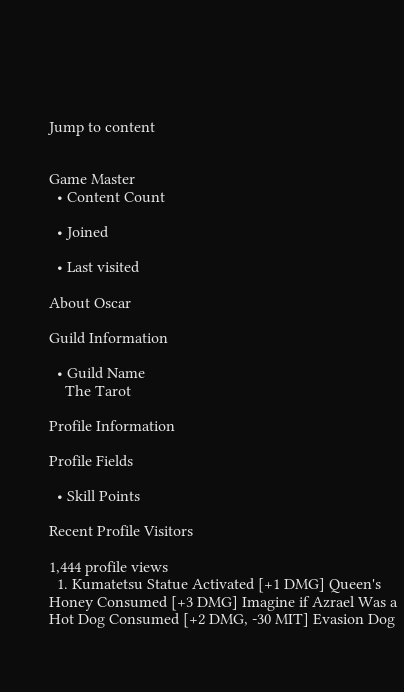Jump to content


Game Master
  • Content Count

  • Joined

  • Last visited

About Oscar

Guild Information

  • Guild Name
    The Tarot

Profile Information

Profile Fields

  • Skill Points

Recent Profile Visitors

1,444 profile views
  1. Kumatetsu Statue Activated [+1 DMG] Queen's Honey Consumed [+3 DMG] Imagine if Azrael Was a Hot Dog Consumed [+2 DMG, -30 MIT] Evasion Dog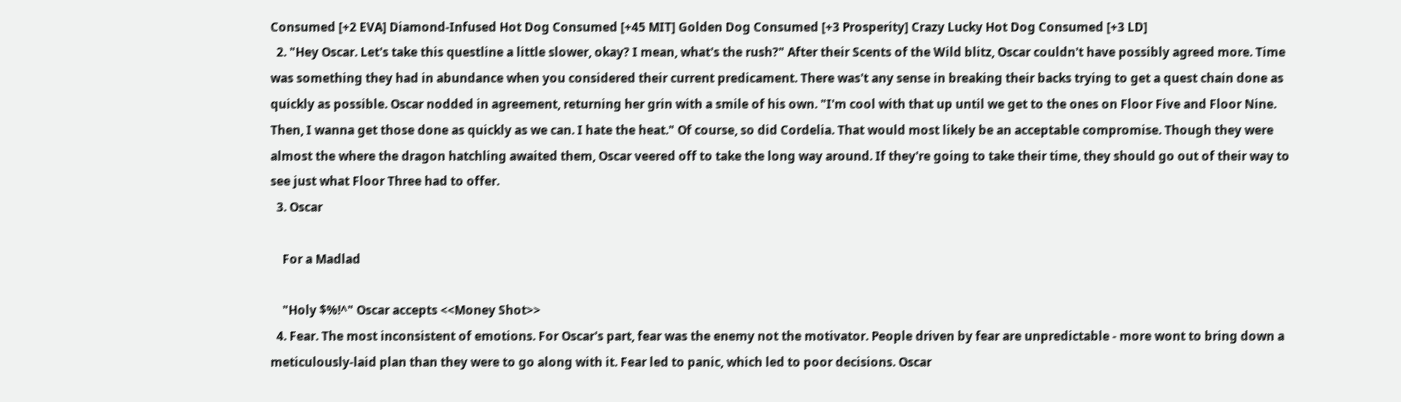Consumed [+2 EVA] Diamond-Infused Hot Dog Consumed [+45 MIT] Golden Dog Consumed [+3 Prosperity] Crazy Lucky Hot Dog Consumed [+3 LD]
  2. "Hey Oscar. Let's take this questline a little slower, okay? I mean, what's the rush?" After their Scents of the Wild blitz, Oscar couldn't have possibly agreed more. Time was something they had in abundance when you considered their current predicament. There was't any sense in breaking their backs trying to get a quest chain done as quickly as possible. Oscar nodded in agreement, returning her grin with a smile of his own. "I'm cool with that up until we get to the ones on Floor Five and Floor Nine. Then, I wanna get those done as quickly as we can. I hate the heat." Of course, so did Cordelia. That would most likely be an acceptable compromise. Though they were almost the where the dragon hatchling awaited them, Oscar veered off to take the long way around. If they're going to take their time, they should go out of their way to see just what Floor Three had to offer.
  3. Oscar

    For a Madlad

    "Holy $%!^" Oscar accepts <<Money Shot>>
  4. Fear. The most inconsistent of emotions. For Oscar's part, fear was the enemy not the motivator. People driven by fear are unpredictable - more wont to bring down a meticulously-laid plan than they were to go along with it. Fear led to panic, which led to poor decisions. Oscar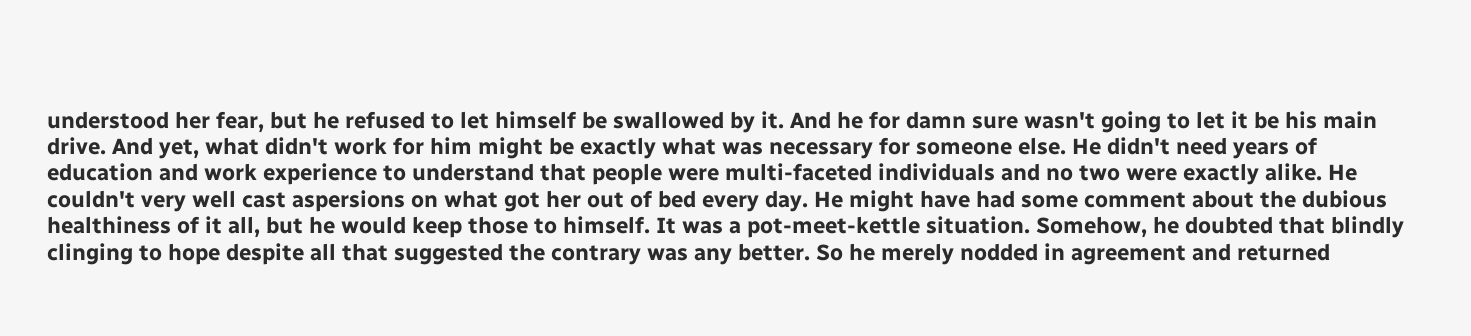understood her fear, but he refused to let himself be swallowed by it. And he for damn sure wasn't going to let it be his main drive. And yet, what didn't work for him might be exactly what was necessary for someone else. He didn't need years of education and work experience to understand that people were multi-faceted individuals and no two were exactly alike. He couldn't very well cast aspersions on what got her out of bed every day. He might have had some comment about the dubious healthiness of it all, but he would keep those to himself. It was a pot-meet-kettle situation. Somehow, he doubted that blindly clinging to hope despite all that suggested the contrary was any better. So he merely nodded in agreement and returned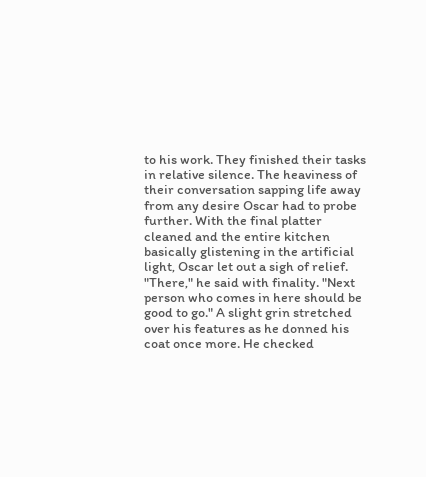to his work. They finished their tasks in relative silence. The heaviness of their conversation sapping life away from any desire Oscar had to probe further. With the final platter cleaned and the entire kitchen basically glistening in the artificial light, Oscar let out a sigh of relief. "There," he said with finality. "Next person who comes in here should be good to go." A slight grin stretched over his features as he donned his coat once more. He checked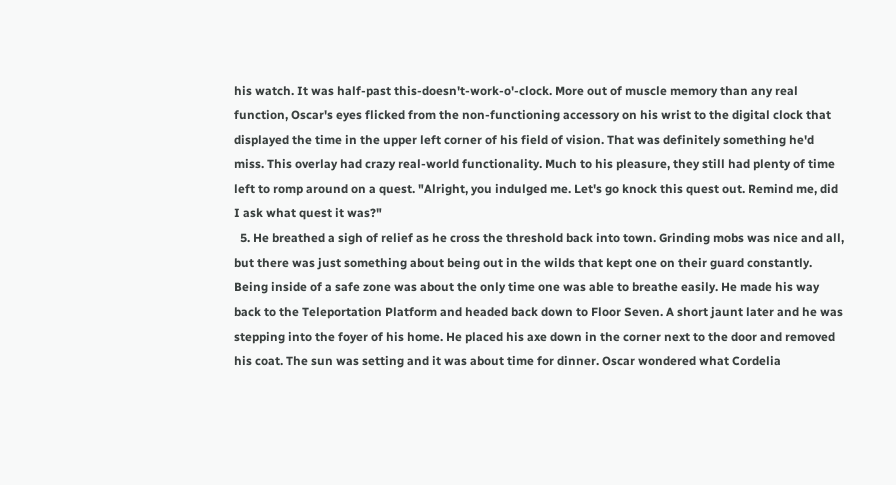his watch. It was half-past this-doesn't-work-o'-clock. More out of muscle memory than any real function, Oscar's eyes flicked from the non-functioning accessory on his wrist to the digital clock that displayed the time in the upper left corner of his field of vision. That was definitely something he'd miss. This overlay had crazy real-world functionality. Much to his pleasure, they still had plenty of time left to romp around on a quest. "Alright, you indulged me. Let's go knock this quest out. Remind me, did I ask what quest it was?"
  5. He breathed a sigh of relief as he cross the threshold back into town. Grinding mobs was nice and all, but there was just something about being out in the wilds that kept one on their guard constantly. Being inside of a safe zone was about the only time one was able to breathe easily. He made his way back to the Teleportation Platform and headed back down to Floor Seven. A short jaunt later and he was stepping into the foyer of his home. He placed his axe down in the corner next to the door and removed his coat. The sun was setting and it was about time for dinner. Oscar wondered what Cordelia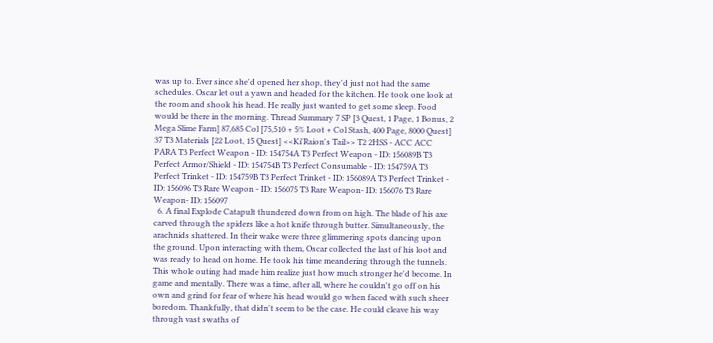was up to. Ever since she'd opened her shop, they'd just not had the same schedules. Oscar let out a yawn and headed for the kitchen. He took one look at the room and shook his head. He really just wanted to get some sleep. Food would be there in the morning. Thread Summary 7 SP [3 Quest, 1 Page, 1 Bonus, 2 Mega Slime Farm] 87,685 Col [75,510 + 5% Loot + Col Stash, 400 Page, 8000 Quest] 37 T3 Materials [22 Loot, 15 Quest] <<Ki'Raion's Tail>> T2 2HSS - ACC ACC PARA T3 Perfect Weapon - ID: 154754A T3 Perfect Weapon - ID: 156089B T3 Perfect Armor/Shield - ID: 154754B T3 Perfect Consumable - ID: 154759A T3 Perfect Trinket - ID: 154759B T3 Perfect Trinket - ID: 156089A T3 Perfect Trinket - ID: 156096 T3 Rare Weapon - ID: 156075 T3 Rare Weapon- ID: 156076 T3 Rare Weapon- ID: 156097
  6. A final Explode Catapult thundered down from on high. The blade of his axe carved through the spiders like a hot knife through butter. Simultaneously, the arachnids shattered. In their wake were three glimmering spots dancing upon the ground. Upon interacting with them, Oscar collected the last of his loot and was ready to head on home. He took his time meandering through the tunnels. This whole outing had made him realize just how much stronger he'd become. In game and mentally. There was a time, after all, where he couldn't go off on his own and grind for fear of where his head would go when faced with such sheer boredom. Thankfully, that didn't seem to be the case. He could cleave his way through vast swaths of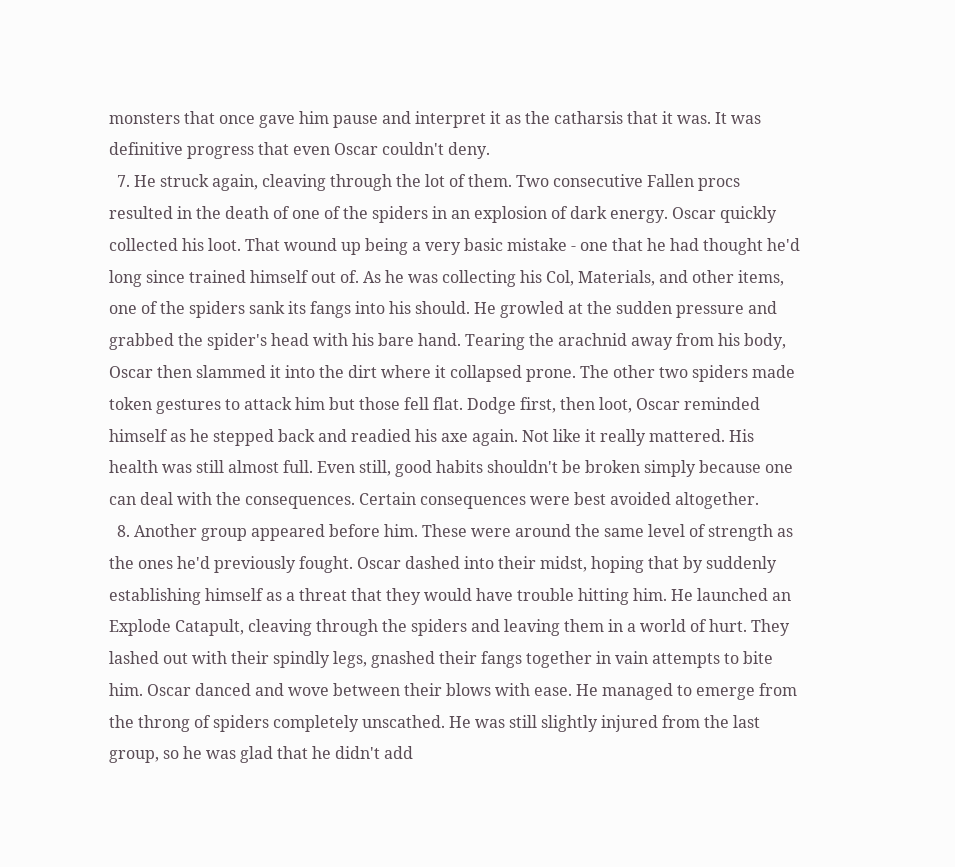monsters that once gave him pause and interpret it as the catharsis that it was. It was definitive progress that even Oscar couldn't deny.
  7. He struck again, cleaving through the lot of them. Two consecutive Fallen procs resulted in the death of one of the spiders in an explosion of dark energy. Oscar quickly collected his loot. That wound up being a very basic mistake - one that he had thought he'd long since trained himself out of. As he was collecting his Col, Materials, and other items, one of the spiders sank its fangs into his should. He growled at the sudden pressure and grabbed the spider's head with his bare hand. Tearing the arachnid away from his body, Oscar then slammed it into the dirt where it collapsed prone. The other two spiders made token gestures to attack him but those fell flat. Dodge first, then loot, Oscar reminded himself as he stepped back and readied his axe again. Not like it really mattered. His health was still almost full. Even still, good habits shouldn't be broken simply because one can deal with the consequences. Certain consequences were best avoided altogether.
  8. Another group appeared before him. These were around the same level of strength as the ones he'd previously fought. Oscar dashed into their midst, hoping that by suddenly establishing himself as a threat that they would have trouble hitting him. He launched an Explode Catapult, cleaving through the spiders and leaving them in a world of hurt. They lashed out with their spindly legs, gnashed their fangs together in vain attempts to bite him. Oscar danced and wove between their blows with ease. He managed to emerge from the throng of spiders completely unscathed. He was still slightly injured from the last group, so he was glad that he didn't add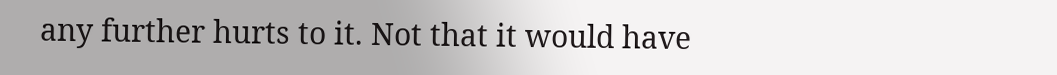any further hurts to it. Not that it would have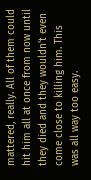mattered, really. All of them could hit him all at once from now until they died and they wouldn't even come close to killing him. This was all way too easy.